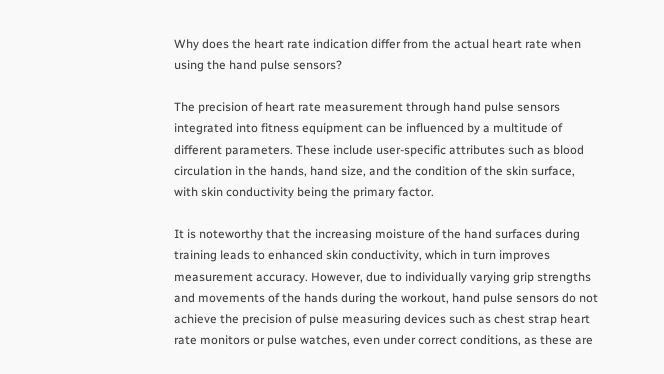Why does the heart rate indication differ from the actual heart rate when using the hand pulse sensors?

The precision of heart rate measurement through hand pulse sensors integrated into fitness equipment can be influenced by a multitude of different parameters. These include user-specific attributes such as blood circulation in the hands, hand size, and the condition of the skin surface, with skin conductivity being the primary factor.

It is noteworthy that the increasing moisture of the hand surfaces during training leads to enhanced skin conductivity, which in turn improves measurement accuracy. However, due to individually varying grip strengths and movements of the hands during the workout, hand pulse sensors do not achieve the precision of pulse measuring devices such as chest strap heart rate monitors or pulse watches, even under correct conditions, as these are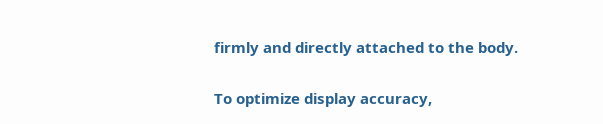firmly and directly attached to the body.

To optimize display accuracy,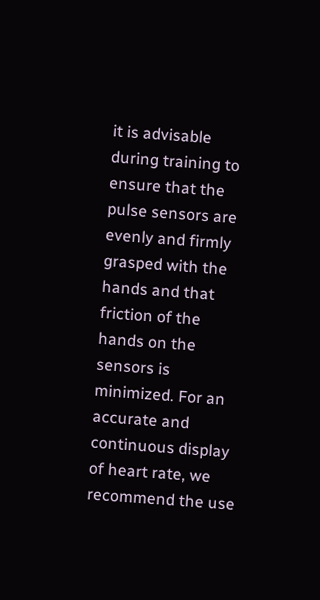it is advisable during training to ensure that the pulse sensors are evenly and firmly grasped with the hands and that friction of the hands on the sensors is minimized. For an accurate and continuous display of heart rate, we recommend the use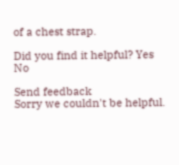of a chest strap.

Did you find it helpful? Yes No

Send feedback
Sorry we couldn't be helpful.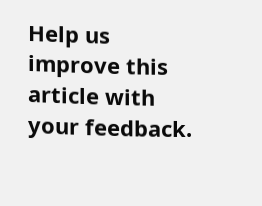Help us improve this article with your feedback.